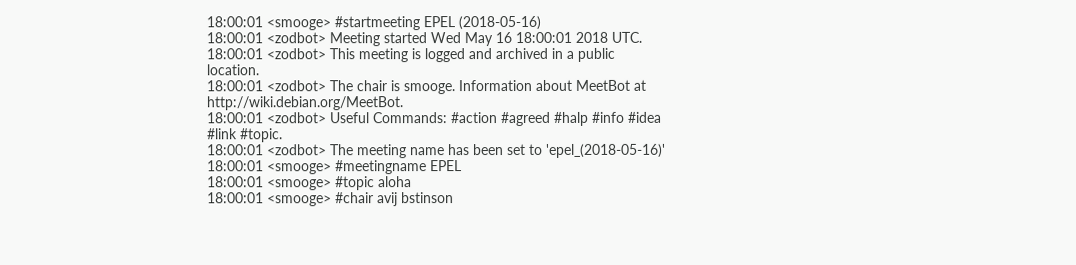18:00:01 <smooge> #startmeeting EPEL (2018-05-16)
18:00:01 <zodbot> Meeting started Wed May 16 18:00:01 2018 UTC.
18:00:01 <zodbot> This meeting is logged and archived in a public location.
18:00:01 <zodbot> The chair is smooge. Information about MeetBot at http://wiki.debian.org/MeetBot.
18:00:01 <zodbot> Useful Commands: #action #agreed #halp #info #idea #link #topic.
18:00:01 <zodbot> The meeting name has been set to 'epel_(2018-05-16)'
18:00:01 <smooge> #meetingname EPEL
18:00:01 <smooge> #topic aloha
18:00:01 <smooge> #chair avij bstinson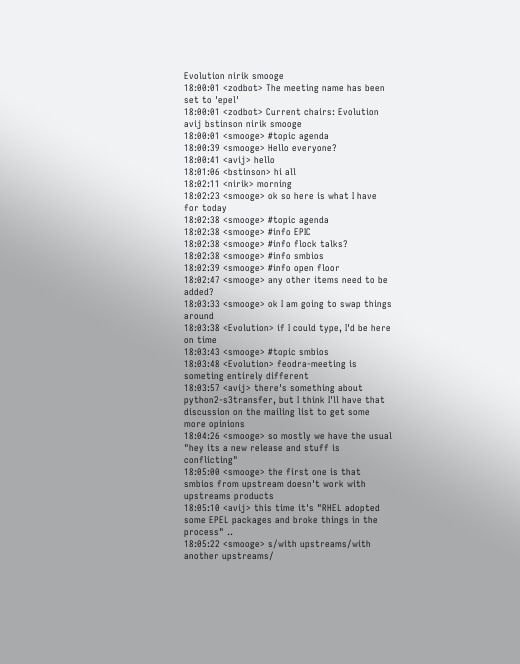Evolution nirik smooge
18:00:01 <zodbot> The meeting name has been set to 'epel'
18:00:01 <zodbot> Current chairs: Evolution avij bstinson nirik smooge
18:00:01 <smooge> #topic agenda
18:00:39 <smooge> Hello everyone?
18:00:41 <avij> hello
18:01:06 <bstinson> hi all
18:02:11 <nirik> morning
18:02:23 <smooge> ok so here is what I have for today
18:02:38 <smooge> #topic agenda
18:02:38 <smooge> #info EPIC
18:02:38 <smooge> #info flock talks?
18:02:38 <smooge> #info smbios
18:02:39 <smooge> #info open floor
18:02:47 <smooge> any other items need to be added?
18:03:33 <smooge> ok I am going to swap things around
18:03:38 <Evolution> if I could type, I'd be here on time
18:03:43 <smooge> #topic smbios
18:03:48 <Evolution> feodra-meeting is someting entirely different
18:03:57 <avij> there's something about python2-s3transfer, but I think I'll have that discussion on the mailing list to get some more opinions
18:04:26 <smooge> so mostly we have the usual "hey its a new release and stuff is conflicting"
18:05:00 <smooge> the first one is that smbios from upstream doesn't work with upstreams products
18:05:10 <avij> this time it's "RHEL adopted some EPEL packages and broke things in the process" ..
18:05:22 <smooge> s/with upstreams/with another upstreams/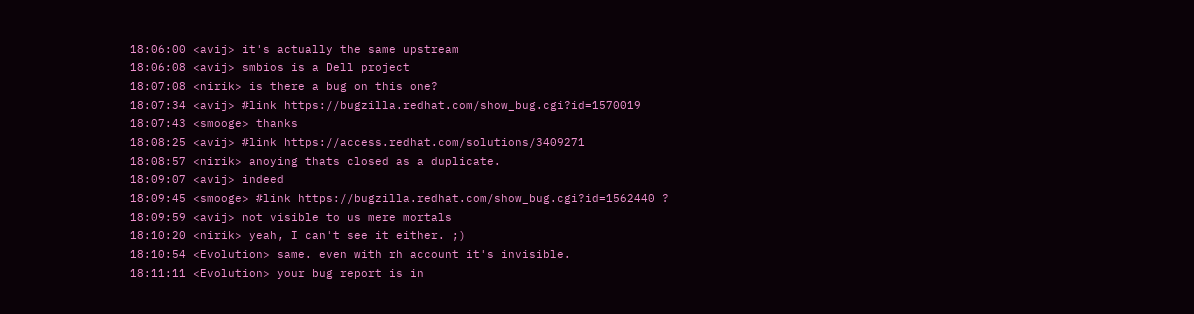18:06:00 <avij> it's actually the same upstream
18:06:08 <avij> smbios is a Dell project
18:07:08 <nirik> is there a bug on this one?
18:07:34 <avij> #link https://bugzilla.redhat.com/show_bug.cgi?id=1570019
18:07:43 <smooge> thanks
18:08:25 <avij> #link https://access.redhat.com/solutions/3409271
18:08:57 <nirik> anoying thats closed as a duplicate.
18:09:07 <avij> indeed
18:09:45 <smooge> #link https://bugzilla.redhat.com/show_bug.cgi?id=1562440 ?
18:09:59 <avij> not visible to us mere mortals
18:10:20 <nirik> yeah, I can't see it either. ;)
18:10:54 <Evolution> same. even with rh account it's invisible.
18:11:11 <Evolution> your bug report is in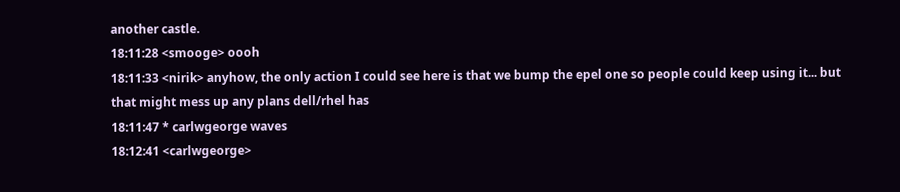another castle.
18:11:28 <smooge> oooh
18:11:33 <nirik> anyhow, the only action I could see here is that we bump the epel one so people could keep using it... but that might mess up any plans dell/rhel has
18:11:47 * carlwgeorge waves
18:12:41 <carlwgeorge>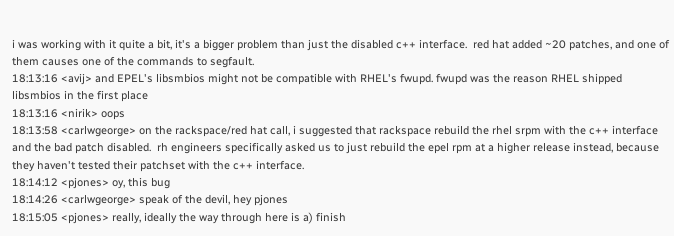i was working with it quite a bit, it's a bigger problem than just the disabled c++ interface.  red hat added ~20 patches, and one of them causes one of the commands to segfault.
18:13:16 <avij> and EPEL's libsmbios might not be compatible with RHEL's fwupd. fwupd was the reason RHEL shipped libsmbios in the first place
18:13:16 <nirik> oops
18:13:58 <carlwgeorge> on the rackspace/red hat call, i suggested that rackspace rebuild the rhel srpm with the c++ interface and the bad patch disabled.  rh engineers specifically asked us to just rebuild the epel rpm at a higher release instead, because they haven't tested their patchset with the c++ interface.
18:14:12 <pjones> oy, this bug
18:14:26 <carlwgeorge> speak of the devil, hey pjones
18:15:05 <pjones> really, ideally the way through here is a) finish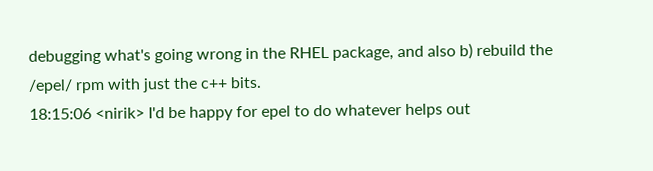debugging what's going wrong in the RHEL package, and also b) rebuild the /epel/ rpm with just the c++ bits.
18:15:06 <nirik> I'd be happy for epel to do whatever helps out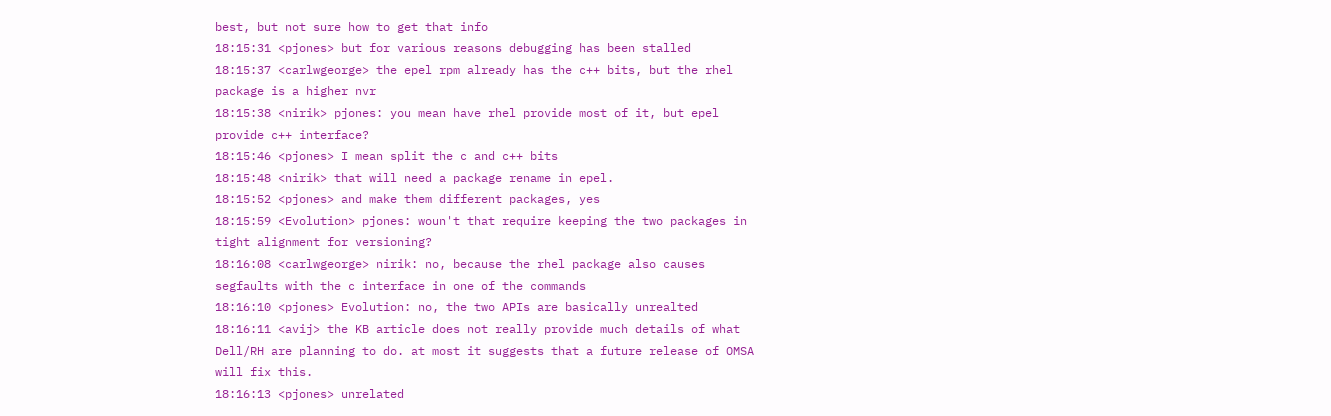best, but not sure how to get that info
18:15:31 <pjones> but for various reasons debugging has been stalled
18:15:37 <carlwgeorge> the epel rpm already has the c++ bits, but the rhel package is a higher nvr
18:15:38 <nirik> pjones: you mean have rhel provide most of it, but epel provide c++ interface?
18:15:46 <pjones> I mean split the c and c++ bits
18:15:48 <nirik> that will need a package rename in epel.
18:15:52 <pjones> and make them different packages, yes
18:15:59 <Evolution> pjones: woun't that require keeping the two packages in tight alignment for versioning?
18:16:08 <carlwgeorge> nirik: no, because the rhel package also causes segfaults with the c interface in one of the commands
18:16:10 <pjones> Evolution: no, the two APIs are basically unrealted
18:16:11 <avij> the KB article does not really provide much details of what Dell/RH are planning to do. at most it suggests that a future release of OMSA will fix this.
18:16:13 <pjones> unrelated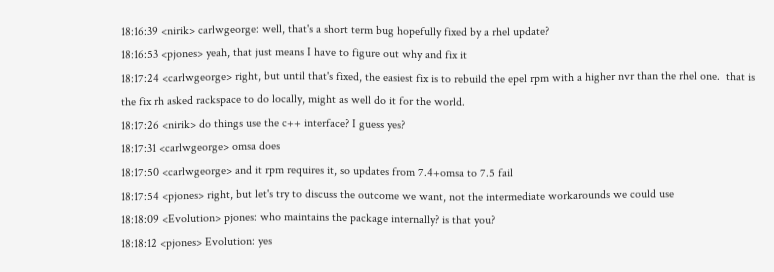18:16:39 <nirik> carlwgeorge: well, that's a short term bug hopefully fixed by a rhel update?
18:16:53 <pjones> yeah, that just means I have to figure out why and fix it
18:17:24 <carlwgeorge> right, but until that's fixed, the easiest fix is to rebuild the epel rpm with a higher nvr than the rhel one.  that is the fix rh asked rackspace to do locally, might as well do it for the world.
18:17:26 <nirik> do things use the c++ interface? I guess yes?
18:17:31 <carlwgeorge> omsa does
18:17:50 <carlwgeorge> and it rpm requires it, so updates from 7.4+omsa to 7.5 fail
18:17:54 <pjones> right, but let's try to discuss the outcome we want, not the intermediate workarounds we could use
18:18:09 <Evolution> pjones: who maintains the package internally? is that you?
18:18:12 <pjones> Evolution: yes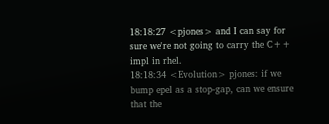18:18:27 <pjones> and I can say for sure we're not going to carry the C++ impl in rhel.
18:18:34 <Evolution> pjones: if we bump epel as a stop-gap, can we ensure that the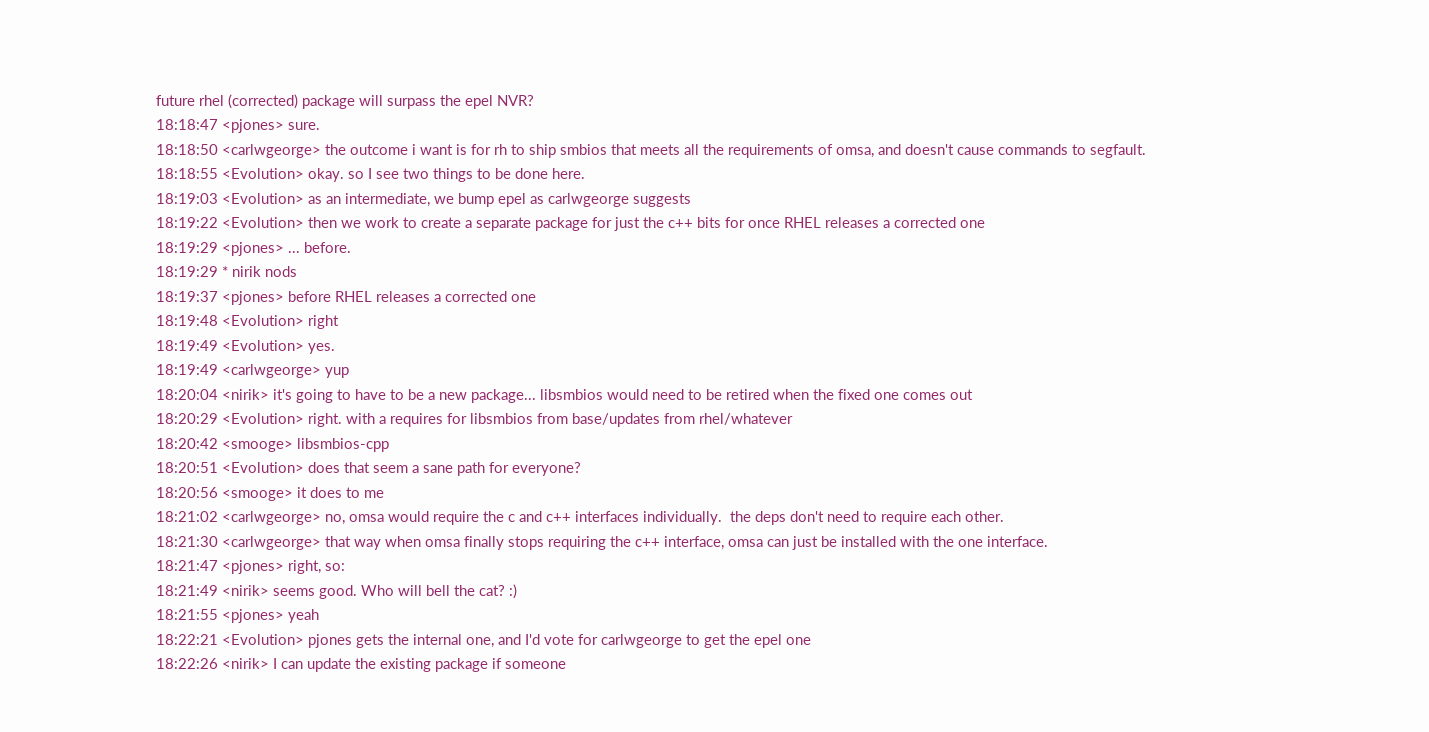future rhel (corrected) package will surpass the epel NVR?
18:18:47 <pjones> sure.
18:18:50 <carlwgeorge> the outcome i want is for rh to ship smbios that meets all the requirements of omsa, and doesn't cause commands to segfault.
18:18:55 <Evolution> okay. so I see two things to be done here.
18:19:03 <Evolution> as an intermediate, we bump epel as carlwgeorge suggests
18:19:22 <Evolution> then we work to create a separate package for just the c++ bits for once RHEL releases a corrected one
18:19:29 <pjones> ... before.
18:19:29 * nirik nods
18:19:37 <pjones> before RHEL releases a corrected one
18:19:48 <Evolution> right
18:19:49 <Evolution> yes.
18:19:49 <carlwgeorge> yup
18:20:04 <nirik> it's going to have to be a new package... libsmbios would need to be retired when the fixed one comes out
18:20:29 <Evolution> right. with a requires for libsmbios from base/updates from rhel/whatever
18:20:42 <smooge> libsmbios-cpp
18:20:51 <Evolution> does that seem a sane path for everyone?
18:20:56 <smooge> it does to me
18:21:02 <carlwgeorge> no, omsa would require the c and c++ interfaces individually.  the deps don't need to require each other.
18:21:30 <carlwgeorge> that way when omsa finally stops requiring the c++ interface, omsa can just be installed with the one interface.
18:21:47 <pjones> right, so:
18:21:49 <nirik> seems good. Who will bell the cat? :)
18:21:55 <pjones> yeah
18:22:21 <Evolution> pjones gets the internal one, and I'd vote for carlwgeorge to get the epel one
18:22:26 <nirik> I can update the existing package if someone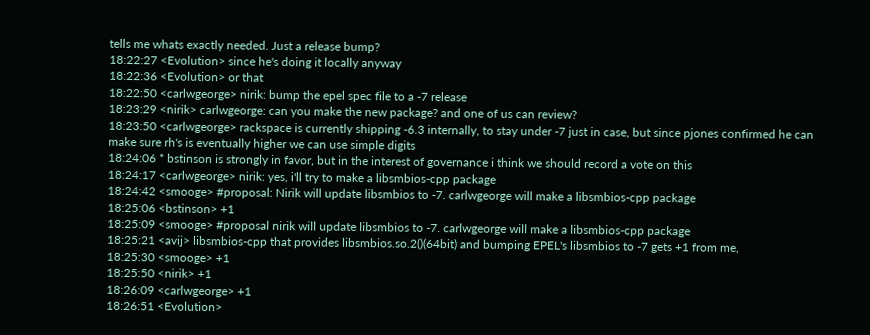tells me whats exactly needed. Just a release bump?
18:22:27 <Evolution> since he's doing it locally anyway
18:22:36 <Evolution> or that
18:22:50 <carlwgeorge> nirik: bump the epel spec file to a -7 release
18:23:29 <nirik> carlwgeorge: can you make the new package? and one of us can review?
18:23:50 <carlwgeorge> rackspace is currently shipping -6.3 internally, to stay under -7 just in case, but since pjones confirmed he can make sure rh's is eventually higher we can use simple digits
18:24:06 * bstinson is strongly in favor, but in the interest of governance i think we should record a vote on this
18:24:17 <carlwgeorge> nirik: yes, i'll try to make a libsmbios-cpp package
18:24:42 <smooge> #proposal: Nirik will update libsmbios to -7. carlwgeorge will make a libsmbios-cpp package
18:25:06 <bstinson> +1
18:25:09 <smooge> #proposal nirik will update libsmbios to -7. carlwgeorge will make a libsmbios-cpp package
18:25:21 <avij> libsmbios-cpp that provides libsmbios.so.2()(64bit) and bumping EPEL's libsmbios to -7 gets +1 from me,
18:25:30 <smooge> +1
18:25:50 <nirik> +1
18:26:09 <carlwgeorge> +1
18:26:51 <Evolution>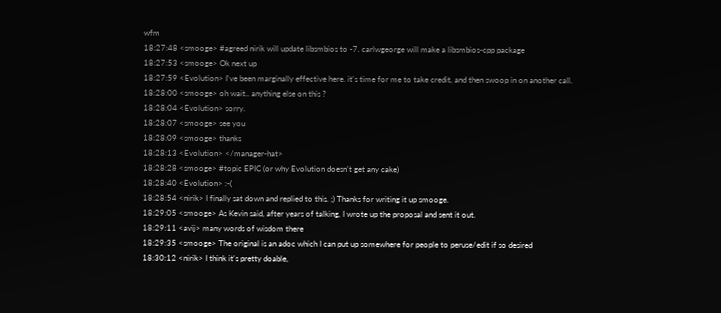wfm
18:27:48 <smooge> #agreed nirik will update libsmbios to -7. carlwgeorge will make a libsmbios-cpp package
18:27:53 <smooge> Ok next up
18:27:59 <Evolution> I've been marginally effective here. it's time for me to take credit, and then swoop in on another call.
18:28:00 <smooge> oh wait.. anything else on this ?
18:28:04 <Evolution> sorry.
18:28:07 <smooge> see you
18:28:09 <smooge> thanks
18:28:13 <Evolution> </manager-hat>
18:28:28 <smooge> #topic EPIC (or why Evolution doesn't get any cake)
18:28:40 <Evolution> :-(
18:28:54 <nirik> I finally sat down and replied to this. ;) Thanks for writing it up smooge.
18:29:05 <smooge> As Kevin said, after years of talking, I wrote up the proposal and sent it out.
18:29:11 <avij> many words of wisdom there
18:29:35 <smooge> The original is an adoc which I can put up somewhere for people to peruse/edit if so desired
18:30:12 <nirik> I think it's pretty doable,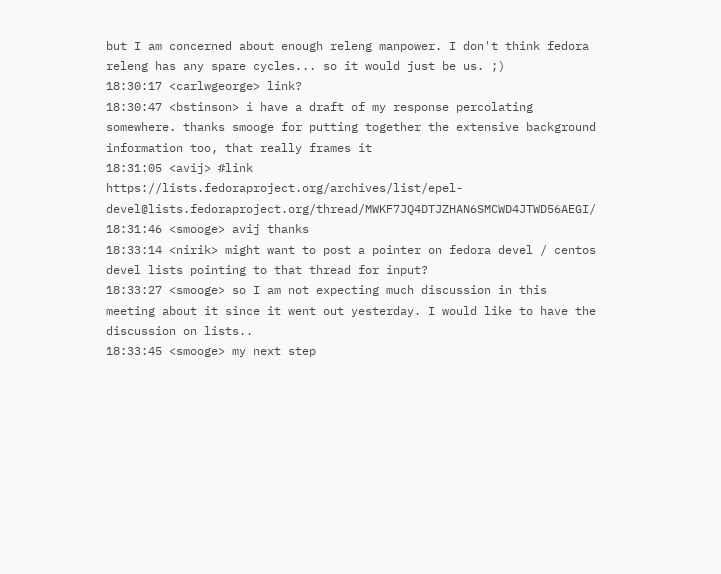but I am concerned about enough releng manpower. I don't think fedora releng has any spare cycles... so it would just be us. ;)
18:30:17 <carlwgeorge> link?
18:30:47 <bstinson> i have a draft of my response percolating somewhere. thanks smooge for putting together the extensive background information too, that really frames it
18:31:05 <avij> #link https://lists.fedoraproject.org/archives/list/epel-devel@lists.fedoraproject.org/thread/MWKF7JQ4DTJZHAN6SMCWD4JTWD56AEGI/
18:31:46 <smooge> avij thanks
18:33:14 <nirik> might want to post a pointer on fedora devel / centos devel lists pointing to that thread for input?
18:33:27 <smooge> so I am not expecting much discussion in this meeting about it since it went out yesterday. I would like to have the discussion on lists..
18:33:45 <smooge> my next step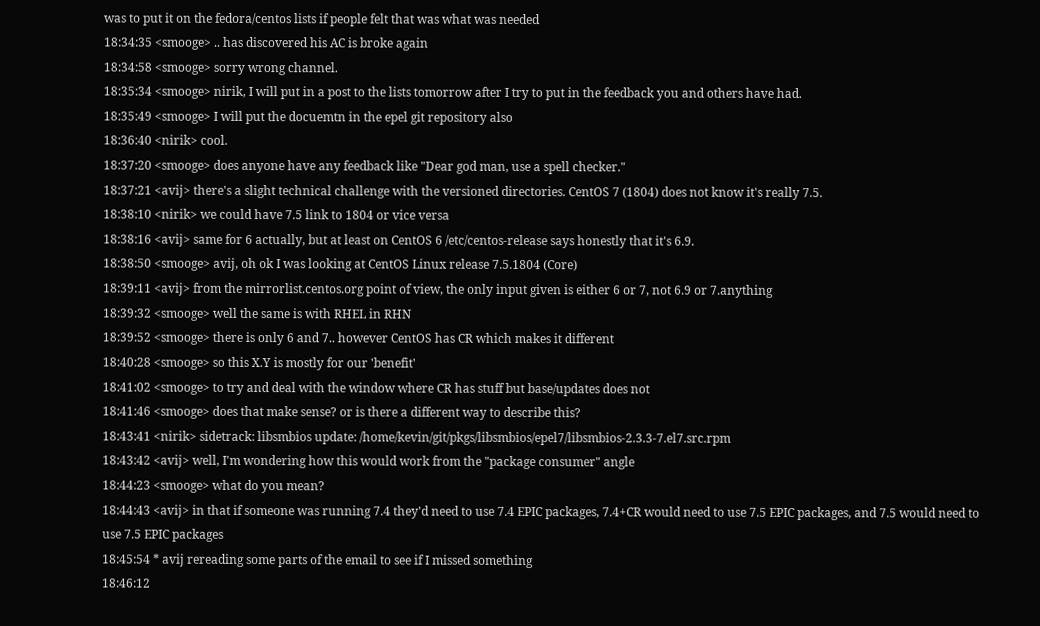was to put it on the fedora/centos lists if people felt that was what was needed
18:34:35 <smooge> .. has discovered his AC is broke again
18:34:58 <smooge> sorry wrong channel.
18:35:34 <smooge> nirik, I will put in a post to the lists tomorrow after I try to put in the feedback you and others have had.
18:35:49 <smooge> I will put the docuemtn in the epel git repository also
18:36:40 <nirik> cool.
18:37:20 <smooge> does anyone have any feedback like "Dear god man, use a spell checker."
18:37:21 <avij> there's a slight technical challenge with the versioned directories. CentOS 7 (1804) does not know it's really 7.5.
18:38:10 <nirik> we could have 7.5 link to 1804 or vice versa
18:38:16 <avij> same for 6 actually, but at least on CentOS 6 /etc/centos-release says honestly that it's 6.9.
18:38:50 <smooge> avij, oh ok I was looking at CentOS Linux release 7.5.1804 (Core)
18:39:11 <avij> from the mirrorlist.centos.org point of view, the only input given is either 6 or 7, not 6.9 or 7.anything
18:39:32 <smooge> well the same is with RHEL in RHN
18:39:52 <smooge> there is only 6 and 7.. however CentOS has CR which makes it different
18:40:28 <smooge> so this X.Y is mostly for our 'benefit'
18:41:02 <smooge> to try and deal with the window where CR has stuff but base/updates does not
18:41:46 <smooge> does that make sense? or is there a different way to describe this?
18:43:41 <nirik> sidetrack: libsmbios update: /home/kevin/git/pkgs/libsmbios/epel7/libsmbios-2.3.3-7.el7.src.rpm
18:43:42 <avij> well, I'm wondering how this would work from the "package consumer" angle
18:44:23 <smooge> what do you mean?
18:44:43 <avij> in that if someone was running 7.4 they'd need to use 7.4 EPIC packages, 7.4+CR would need to use 7.5 EPIC packages, and 7.5 would need to use 7.5 EPIC packages
18:45:54 * avij rereading some parts of the email to see if I missed something
18:46:12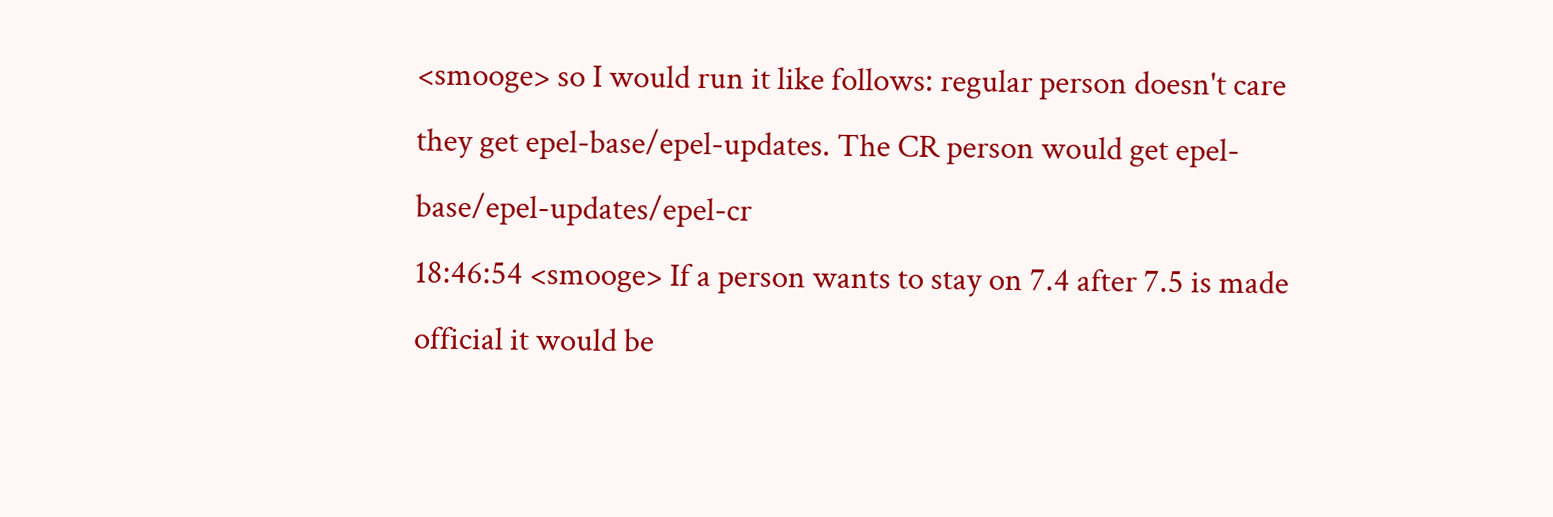<smooge> so I would run it like follows: regular person doesn't care they get epel-base/epel-updates. The CR person would get epel-base/epel-updates/epel-cr
18:46:54 <smooge> If a person wants to stay on 7.4 after 7.5 is made official it would be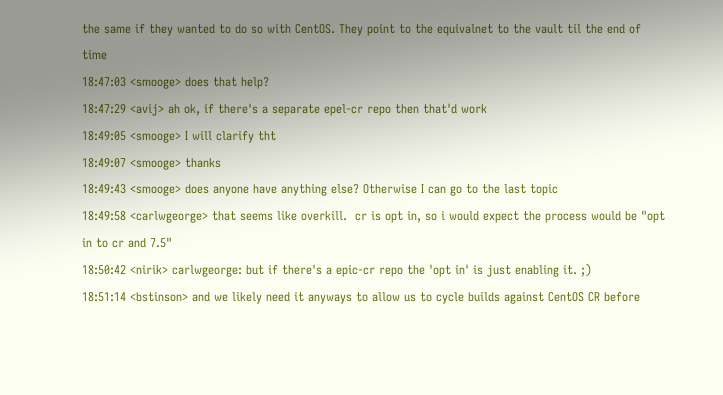the same if they wanted to do so with CentOS. They point to the equivalnet to the vault til the end of time
18:47:03 <smooge> does that help?
18:47:29 <avij> ah ok, if there's a separate epel-cr repo then that'd work
18:49:05 <smooge> I will clarify tht
18:49:07 <smooge> thanks
18:49:43 <smooge> does anyone have anything else? Otherwise I can go to the last topic
18:49:58 <carlwgeorge> that seems like overkill.  cr is opt in, so i would expect the process would be "opt in to cr and 7.5"
18:50:42 <nirik> carlwgeorge: but if there's a epic-cr repo the 'opt in' is just enabling it. ;)
18:51:14 <bstinson> and we likely need it anyways to allow us to cycle builds against CentOS CR before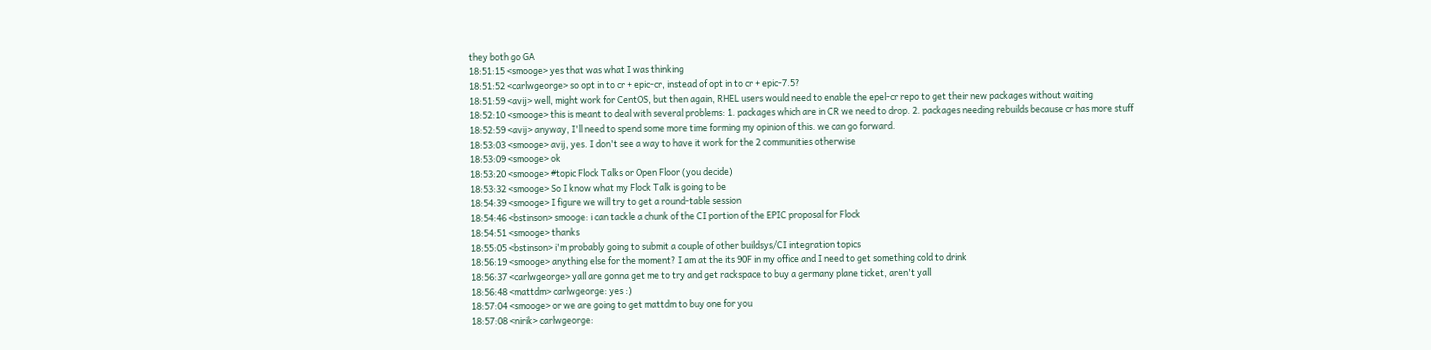they both go GA
18:51:15 <smooge> yes that was what I was thinking
18:51:52 <carlwgeorge> so opt in to cr + epic-cr, instead of opt in to cr + epic-7.5?
18:51:59 <avij> well, might work for CentOS, but then again, RHEL users would need to enable the epel-cr repo to get their new packages without waiting
18:52:10 <smooge> this is meant to deal with several problems: 1. packages which are in CR we need to drop. 2. packages needing rebuilds because cr has more stuff
18:52:59 <avij> anyway, I'll need to spend some more time forming my opinion of this. we can go forward.
18:53:03 <smooge> avij, yes. I don't see a way to have it work for the 2 communities otherwise
18:53:09 <smooge> ok
18:53:20 <smooge> #topic Flock Talks or Open Floor (you decide)
18:53:32 <smooge> So I know what my Flock Talk is going to be
18:54:39 <smooge> I figure we will try to get a round-table session
18:54:46 <bstinson> smooge: i can tackle a chunk of the CI portion of the EPIC proposal for Flock
18:54:51 <smooge> thanks
18:55:05 <bstinson> i'm probably going to submit a couple of other buildsys/CI integration topics
18:56:19 <smooge> anything else for the moment? I am at the its 90F in my office and I need to get something cold to drink
18:56:37 <carlwgeorge> yall are gonna get me to try and get rackspace to buy a germany plane ticket, aren't yall
18:56:48 <mattdm> carlwgeorge: yes :)
18:57:04 <smooge> or we are going to get mattdm to buy one for you
18:57:08 <nirik> carlwgeorge: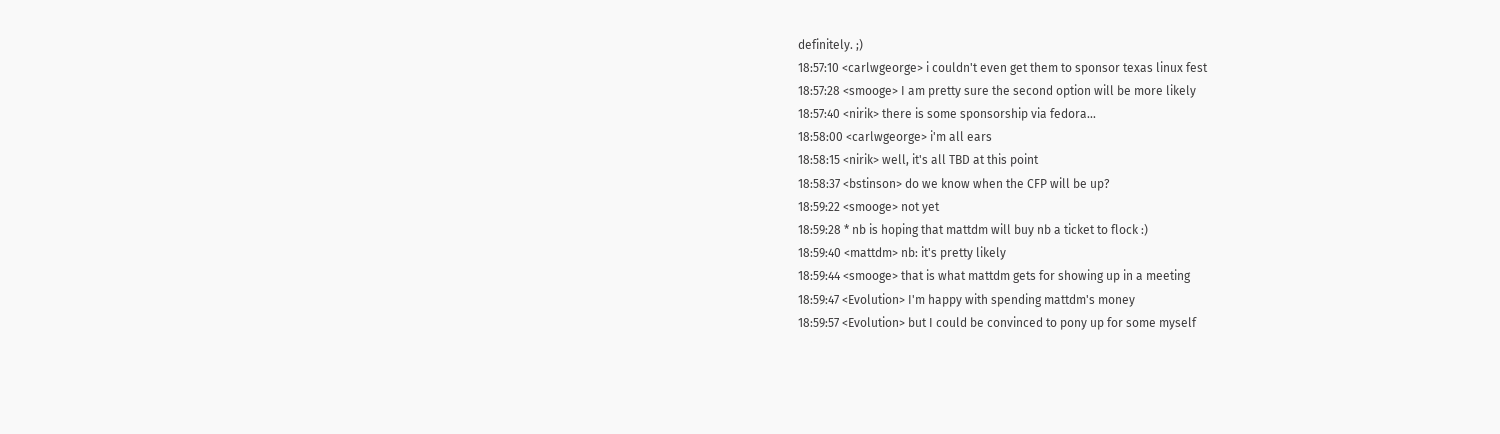definitely. ;)
18:57:10 <carlwgeorge> i couldn't even get them to sponsor texas linux fest
18:57:28 <smooge> I am pretty sure the second option will be more likely
18:57:40 <nirik> there is some sponsorship via fedora...
18:58:00 <carlwgeorge> i'm all ears
18:58:15 <nirik> well, it's all TBD at this point
18:58:37 <bstinson> do we know when the CFP will be up?
18:59:22 <smooge> not yet
18:59:28 * nb is hoping that mattdm will buy nb a ticket to flock :)
18:59:40 <mattdm> nb: it's pretty likely
18:59:44 <smooge> that is what mattdm gets for showing up in a meeting
18:59:47 <Evolution> I'm happy with spending mattdm's money
18:59:57 <Evolution> but I could be convinced to pony up for some myself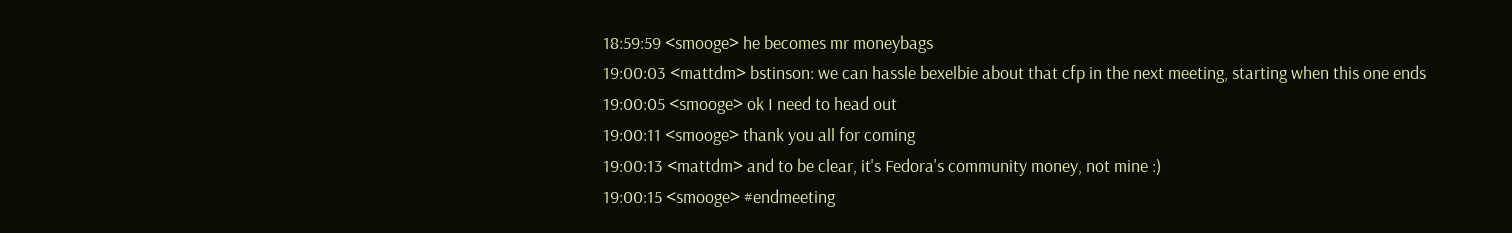18:59:59 <smooge> he becomes mr moneybags
19:00:03 <mattdm> bstinson: we can hassle bexelbie about that cfp in the next meeting, starting when this one ends
19:00:05 <smooge> ok I need to head out
19:00:11 <smooge> thank you all for coming
19:00:13 <mattdm> and to be clear, it's Fedora's community money, not mine :)
19:00:15 <smooge> #endmeeting